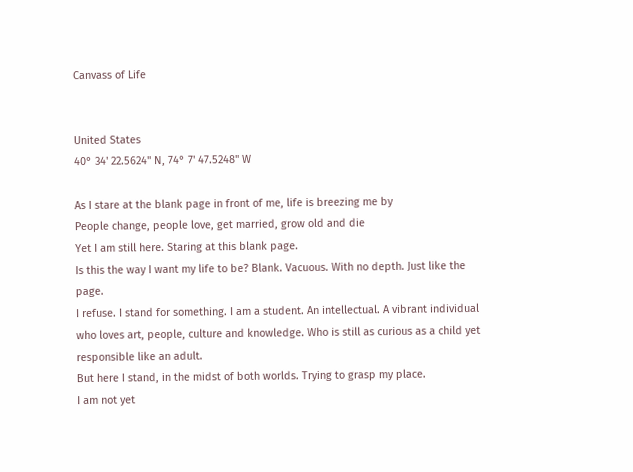Canvass of Life


United States
40° 34' 22.5624" N, 74° 7' 47.5248" W

As I stare at the blank page in front of me, life is breezing me by
People change, people love, get married, grow old and die
Yet I am still here. Staring at this blank page.
Is this the way I want my life to be? Blank. Vacuous. With no depth. Just like the page.
I refuse. I stand for something. I am a student. An intellectual. A vibrant individual who loves art, people, culture and knowledge. Who is still as curious as a child yet responsible like an adult.
But here I stand, in the midst of both worlds. Trying to grasp my place.
I am not yet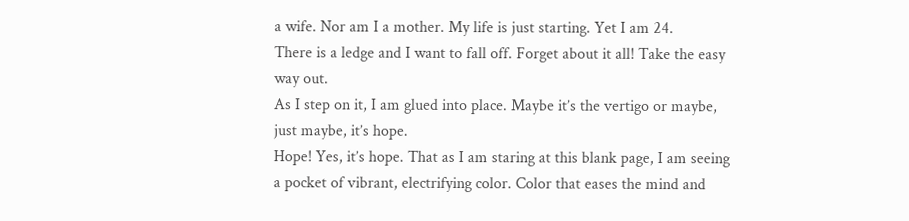a wife. Nor am I a mother. My life is just starting. Yet I am 24.
There is a ledge and I want to fall off. Forget about it all! Take the easy way out.
As I step on it, I am glued into place. Maybe it’s the vertigo or maybe, just maybe, it’s hope.
Hope! Yes, it’s hope. That as I am staring at this blank page, I am seeing a pocket of vibrant, electrifying color. Color that eases the mind and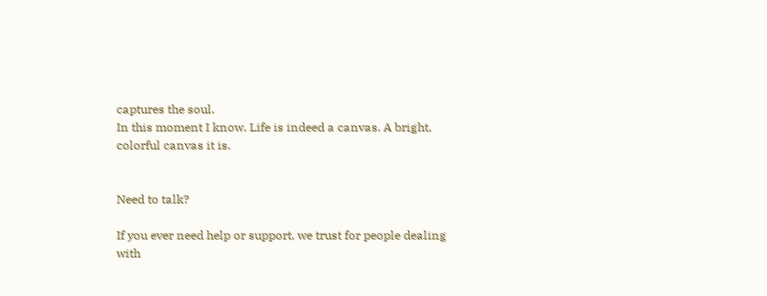captures the soul.
In this moment I know. Life is indeed a canvas. A bright, colorful canvas it is.


Need to talk?

If you ever need help or support, we trust for people dealing with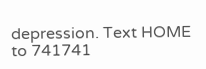depression. Text HOME to 741741